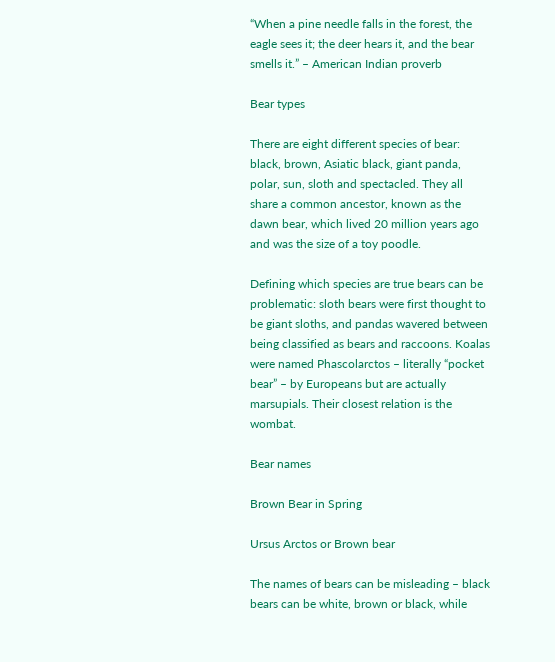“When a pine needle falls in the forest, the eagle sees it; the deer hears it, and the bear smells it.” – American Indian proverb

Bear types

There are eight different species of bear: black, brown, Asiatic black, giant panda, polar, sun, sloth and spectacled. They all share a common ancestor, known as the dawn bear, which lived 20 million years ago and was the size of a toy poodle.

Defining which species are true bears can be problematic: sloth bears were first thought to be giant sloths, and pandas wavered between being classified as bears and raccoons. Koalas were named Phascolarctos – literally “pocket bear” – by Europeans but are actually marsupials. Their closest relation is the wombat.

Bear names

Brown Bear in Spring

Ursus Arctos or Brown bear

The names of bears can be misleading – black bears can be white, brown or black, while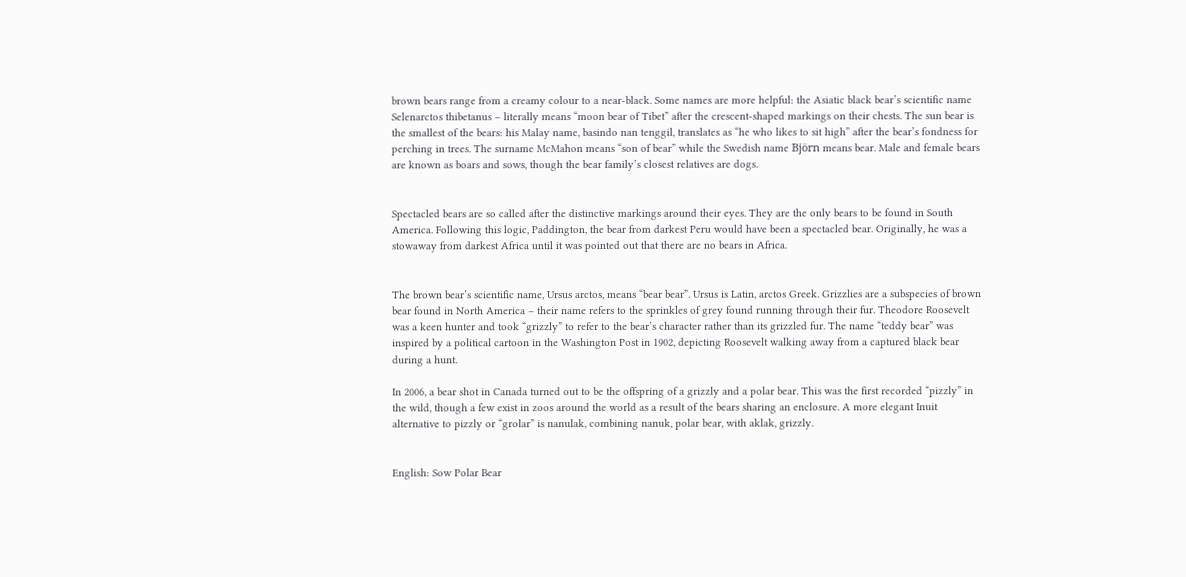brown bears range from a creamy colour to a near-black. Some names are more helpful: the Asiatic black bear’s scientific name Selenarctos thibetanus – literally means “moon bear of Tibet” after the crescent-shaped markings on their chests. The sun bear is the smallest of the bears: his Malay name, basindo nan tenggil, translates as “he who likes to sit high” after the bear’s fondness for perching in trees. The surname McMahon means “son of bear” while the Swedish name Björn means bear. Male and female bears are known as boars and sows, though the bear family’s closest relatives are dogs.


Spectacled bears are so called after the distinctive markings around their eyes. They are the only bears to be found in South America. Following this logic, Paddington, the bear from darkest Peru would have been a spectacled bear. Originally, he was a stowaway from darkest Africa until it was pointed out that there are no bears in Africa.


The brown bear’s scientific name, Ursus arctos, means “bear bear”. Ursus is Latin, arctos Greek. Grizzlies are a subspecies of brown bear found in North America – their name refers to the sprinkles of grey found running through their fur. Theodore Roosevelt was a keen hunter and took “grizzly” to refer to the bear’s character rather than its grizzled fur. The name “teddy bear” was inspired by a political cartoon in the Washington Post in 1902, depicting Roosevelt walking away from a captured black bear during a hunt.

In 2006, a bear shot in Canada turned out to be the offspring of a grizzly and a polar bear. This was the first recorded “pizzly” in the wild, though a few exist in zoos around the world as a result of the bears sharing an enclosure. A more elegant Inuit alternative to pizzly or “grolar” is nanulak, combining nanuk, polar bear, with aklak, grizzly.


English: Sow Polar Bear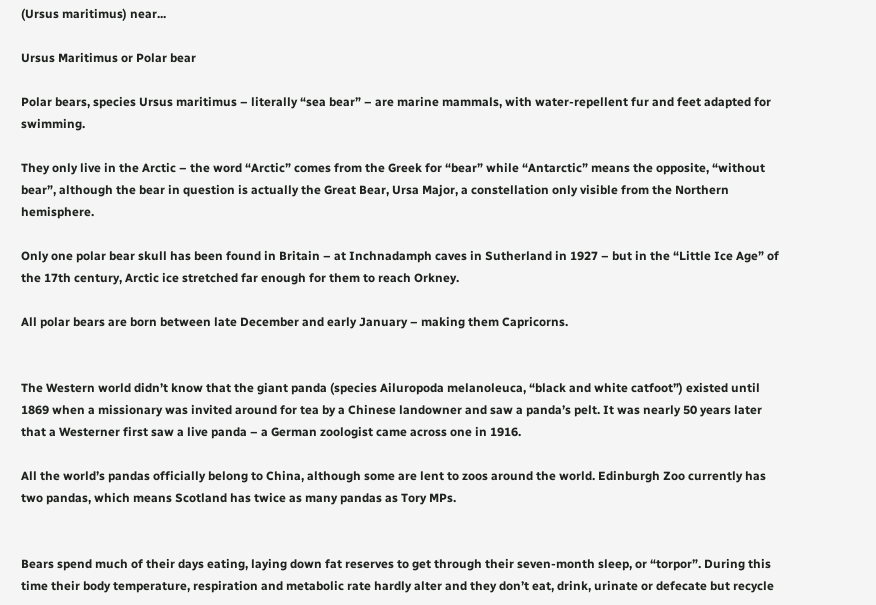(Ursus maritimus) near...

Ursus Maritimus or Polar bear

Polar bears, species Ursus maritimus – literally “sea bear” – are marine mammals, with water-repellent fur and feet adapted for swimming.

They only live in the Arctic – the word “Arctic” comes from the Greek for “bear” while “Antarctic” means the opposite, “without bear”, although the bear in question is actually the Great Bear, Ursa Major, a constellation only visible from the Northern hemisphere.

Only one polar bear skull has been found in Britain – at Inchnadamph caves in Sutherland in 1927 – but in the “Little Ice Age” of the 17th century, Arctic ice stretched far enough for them to reach Orkney.

All polar bears are born between late December and early January – making them Capricorns.


The Western world didn’t know that the giant panda (species Ailuropoda melanoleuca, “black and white catfoot”) existed until 1869 when a missionary was invited around for tea by a Chinese landowner and saw a panda’s pelt. It was nearly 50 years later that a Westerner first saw a live panda – a German zoologist came across one in 1916.

All the world’s pandas officially belong to China, although some are lent to zoos around the world. Edinburgh Zoo currently has two pandas, which means Scotland has twice as many pandas as Tory MPs.


Bears spend much of their days eating, laying down fat reserves to get through their seven-month sleep, or “torpor”. During this time their body temperature, respiration and metabolic rate hardly alter and they don’t eat, drink, urinate or defecate but recycle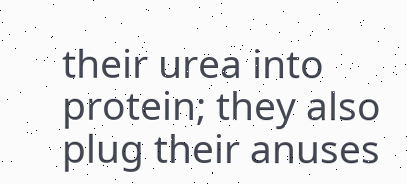their urea into protein; they also plug their anuses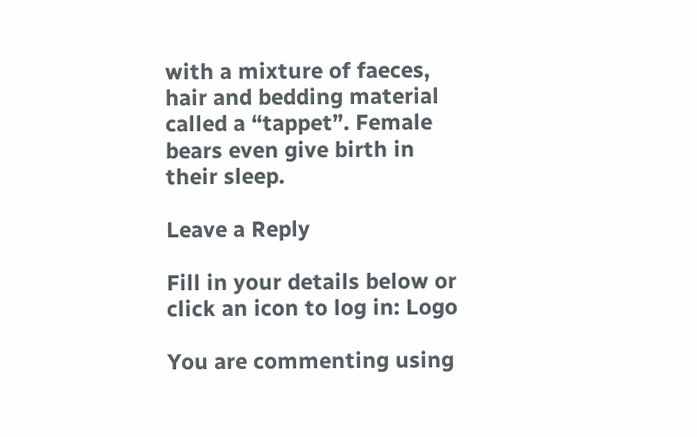with a mixture of faeces, hair and bedding material called a “tappet”. Female bears even give birth in their sleep.

Leave a Reply

Fill in your details below or click an icon to log in: Logo

You are commenting using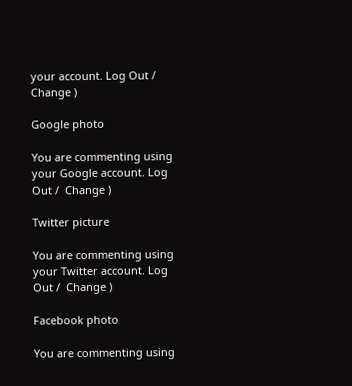your account. Log Out /  Change )

Google photo

You are commenting using your Google account. Log Out /  Change )

Twitter picture

You are commenting using your Twitter account. Log Out /  Change )

Facebook photo

You are commenting using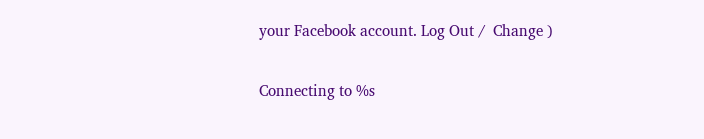your Facebook account. Log Out /  Change )

Connecting to %s